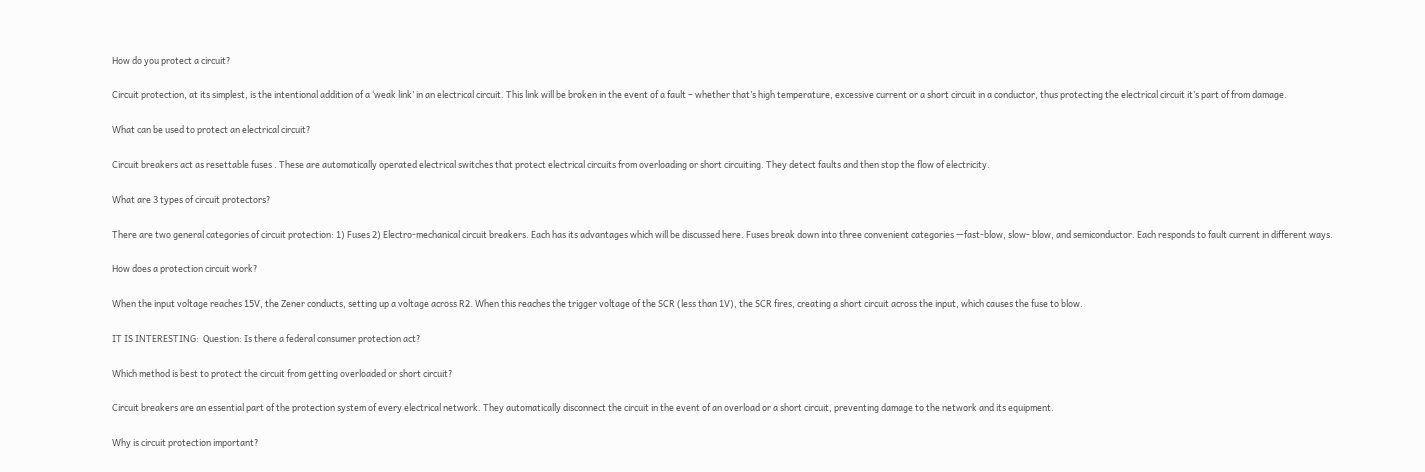How do you protect a circuit?

Circuit protection, at its simplest, is the intentional addition of a ‘weak link’ in an electrical circuit. This link will be broken in the event of a fault – whether that’s high temperature, excessive current or a short circuit in a conductor, thus protecting the electrical circuit it’s part of from damage.

What can be used to protect an electrical circuit?

Circuit breakers act as resettable fuses . These are automatically operated electrical switches that protect electrical circuits from overloading or short circuiting. They detect faults and then stop the flow of electricity.

What are 3 types of circuit protectors?

There are two general categories of circuit protection: 1) Fuses 2) Electro-mechanical circuit breakers. Each has its advantages which will be discussed here. Fuses break down into three convenient categories —fast-blow, slow- blow, and semiconductor. Each responds to fault current in different ways.

How does a protection circuit work?

When the input voltage reaches 15V, the Zener conducts, setting up a voltage across R2. When this reaches the trigger voltage of the SCR (less than 1V), the SCR fires, creating a short circuit across the input, which causes the fuse to blow.

IT IS INTERESTING:  Question: Is there a federal consumer protection act?

Which method is best to protect the circuit from getting overloaded or short circuit?

Circuit breakers are an essential part of the protection system of every electrical network. They automatically disconnect the circuit in the event of an overload or a short circuit, preventing damage to the network and its equipment.

Why is circuit protection important?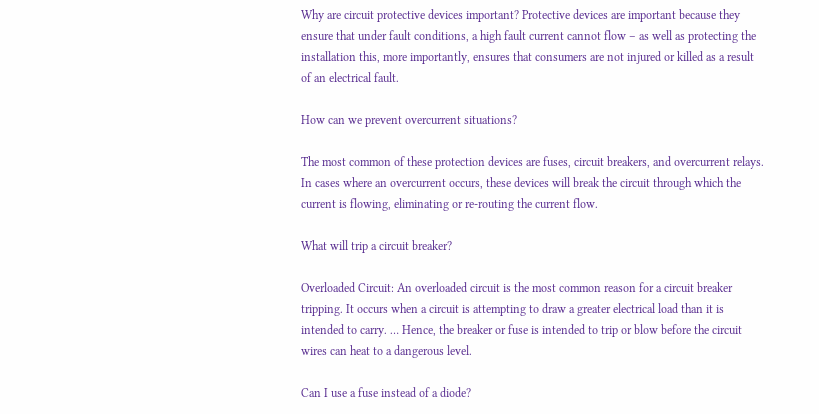Why are circuit protective devices important? Protective devices are important because they ensure that under fault conditions, a high fault current cannot flow – as well as protecting the installation this, more importantly, ensures that consumers are not injured or killed as a result of an electrical fault.

How can we prevent overcurrent situations?

The most common of these protection devices are fuses, circuit breakers, and overcurrent relays. In cases where an overcurrent occurs, these devices will break the circuit through which the current is flowing, eliminating or re-routing the current flow.

What will trip a circuit breaker?

Overloaded Circuit: An overloaded circuit is the most common reason for a circuit breaker tripping. It occurs when a circuit is attempting to draw a greater electrical load than it is intended to carry. … Hence, the breaker or fuse is intended to trip or blow before the circuit wires can heat to a dangerous level.

Can I use a fuse instead of a diode?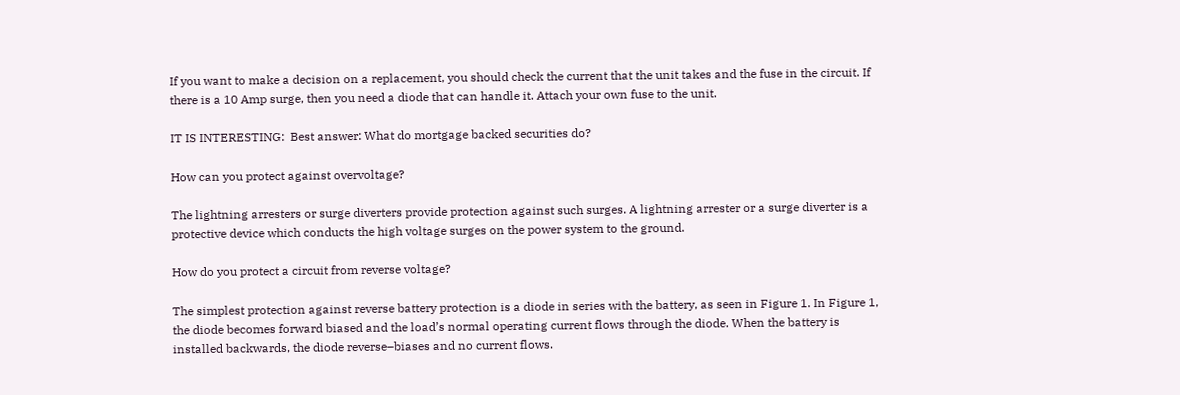If you want to make a decision on a replacement, you should check the current that the unit takes and the fuse in the circuit. If there is a 10 Amp surge, then you need a diode that can handle it. Attach your own fuse to the unit.

IT IS INTERESTING:  Best answer: What do mortgage backed securities do?

How can you protect against overvoltage?

The lightning arresters or surge diverters provide protection against such surges. A lightning arrester or a surge diverter is a protective device which conducts the high voltage surges on the power system to the ground.

How do you protect a circuit from reverse voltage?

The simplest protection against reverse battery protection is a diode in series with the battery, as seen in Figure 1. In Figure 1, the diode becomes forward biased and the load’s normal operating current flows through the diode. When the battery is installed backwards, the diode reverse–biases and no current flows.